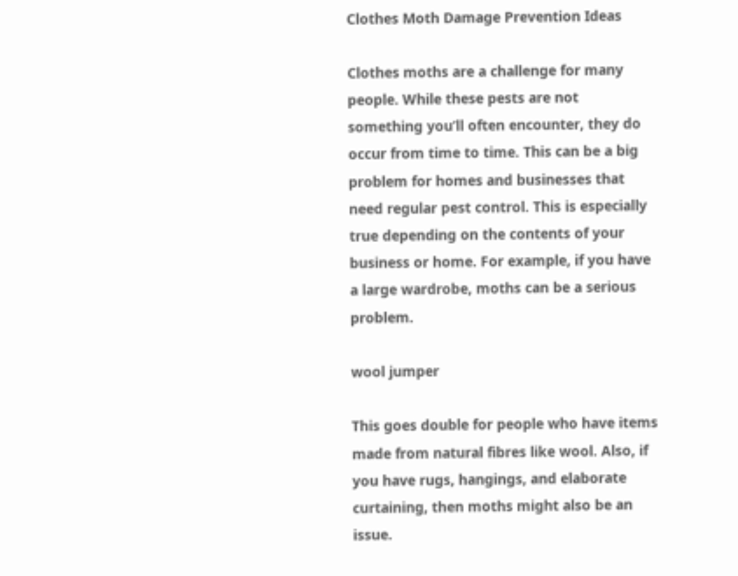Clothes Moth Damage Prevention Ideas

Clothes moths are a challenge for many people. While these pests are not something you’ll often encounter, they do occur from time to time. This can be a big problem for homes and businesses that need regular pest control. This is especially true depending on the contents of your business or home. For example, if you have a large wardrobe, moths can be a serious problem.

wool jumper

This goes double for people who have items made from natural fibres like wool. Also, if you have rugs, hangings, and elaborate curtaining, then moths might also be an issue.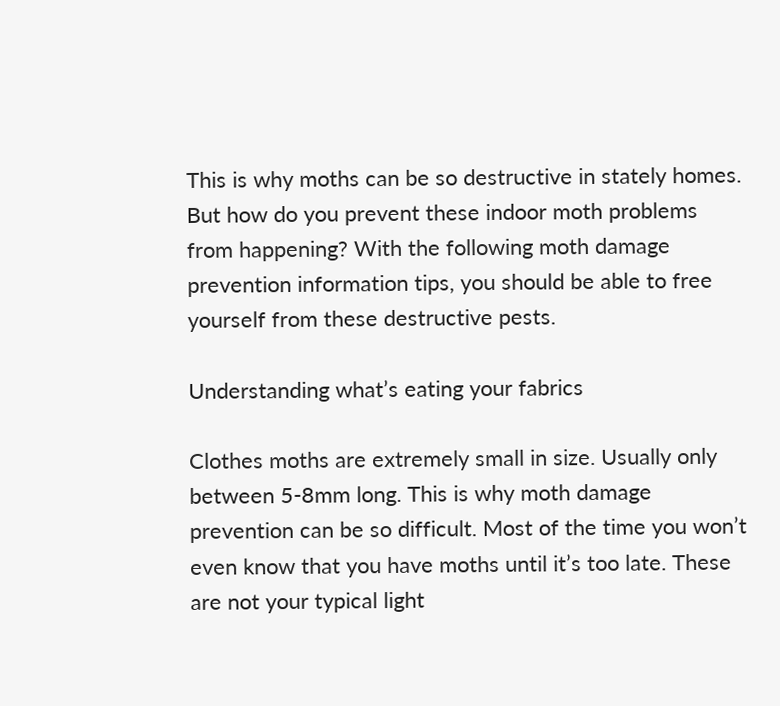This is why moths can be so destructive in stately homes. But how do you prevent these indoor moth problems from happening? With the following moth damage prevention information tips, you should be able to free yourself from these destructive pests.

Understanding what’s eating your fabrics

Clothes moths are extremely small in size. Usually only between 5-8mm long. This is why moth damage prevention can be so difficult. Most of the time you won’t even know that you have moths until it’s too late. These are not your typical light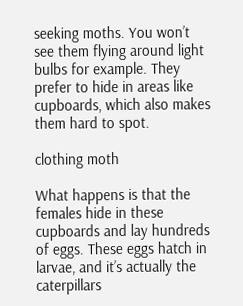seeking moths. You won’t see them flying around light bulbs for example. They prefer to hide in areas like cupboards, which also makes them hard to spot.

clothing moth

What happens is that the females hide in these cupboards and lay hundreds of eggs. These eggs hatch in larvae, and it’s actually the caterpillars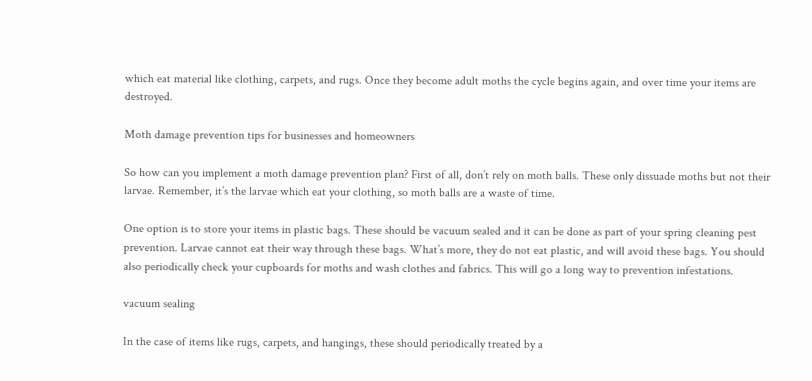which eat material like clothing, carpets, and rugs. Once they become adult moths the cycle begins again, and over time your items are destroyed.

Moth damage prevention tips for businesses and homeowners

So how can you implement a moth damage prevention plan? First of all, don’t rely on moth balls. These only dissuade moths but not their larvae. Remember, it’s the larvae which eat your clothing, so moth balls are a waste of time.

One option is to store your items in plastic bags. These should be vacuum sealed and it can be done as part of your spring cleaning pest prevention. Larvae cannot eat their way through these bags. What’s more, they do not eat plastic, and will avoid these bags. You should also periodically check your cupboards for moths and wash clothes and fabrics. This will go a long way to prevention infestations.

vacuum sealing

In the case of items like rugs, carpets, and hangings, these should periodically treated by a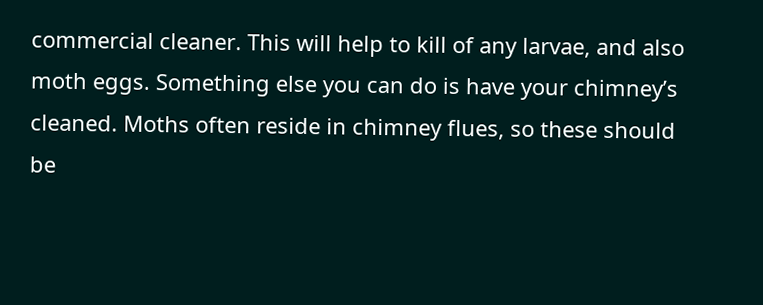commercial cleaner. This will help to kill of any larvae, and also moth eggs. Something else you can do is have your chimney’s cleaned. Moths often reside in chimney flues, so these should be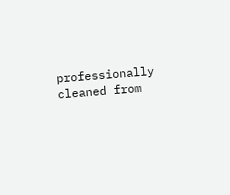professionally cleaned from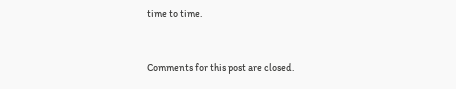time to time.


Comments for this post are closed.